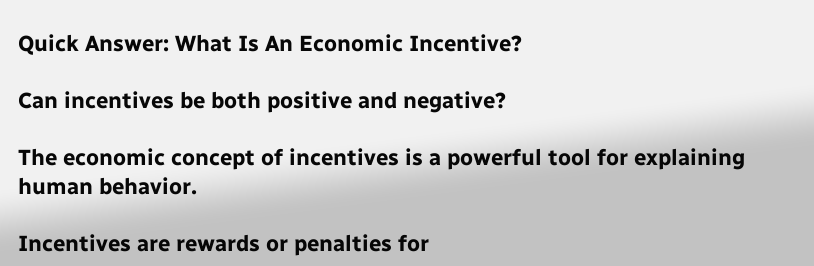Quick Answer: What Is An Economic Incentive?

Can incentives be both positive and negative?

The economic concept of incentives is a powerful tool for explaining human behavior.

Incentives are rewards or penalties for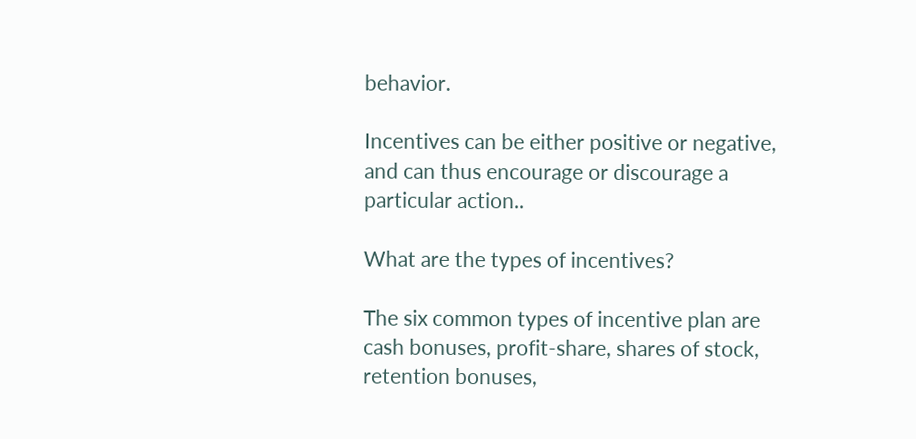behavior.

Incentives can be either positive or negative, and can thus encourage or discourage a particular action..

What are the types of incentives?

The six common types of incentive plan are cash bonuses, profit-share, shares of stock, retention bonuses,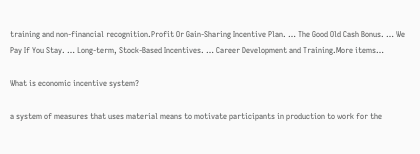training and non-financial recognition.Profit Or Gain-Sharing Incentive Plan. … The Good Old Cash Bonus. … We Pay If You Stay. … Long-term, Stock-Based Incentives. … Career Development and Training.More items…

What is economic incentive system?

a system of measures that uses material means to motivate participants in production to work for the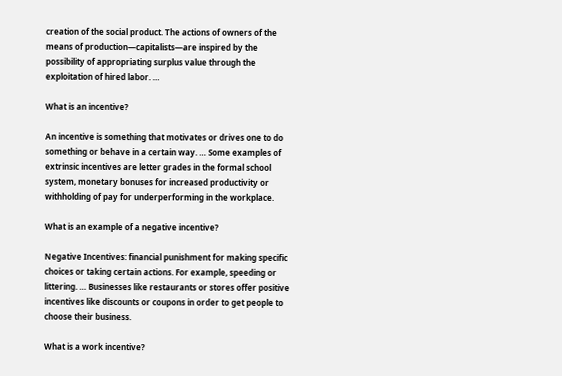creation of the social product. The actions of owners of the means of production—capitalists—are inspired by the possibility of appropriating surplus value through the exploitation of hired labor. …

What is an incentive?

An incentive is something that motivates or drives one to do something or behave in a certain way. … Some examples of extrinsic incentives are letter grades in the formal school system, monetary bonuses for increased productivity or withholding of pay for underperforming in the workplace.

What is an example of a negative incentive?

Negative Incentives: financial punishment for making specific choices or taking certain actions. For example, speeding or littering. … Businesses like restaurants or stores offer positive incentives like discounts or coupons in order to get people to choose their business.

What is a work incentive?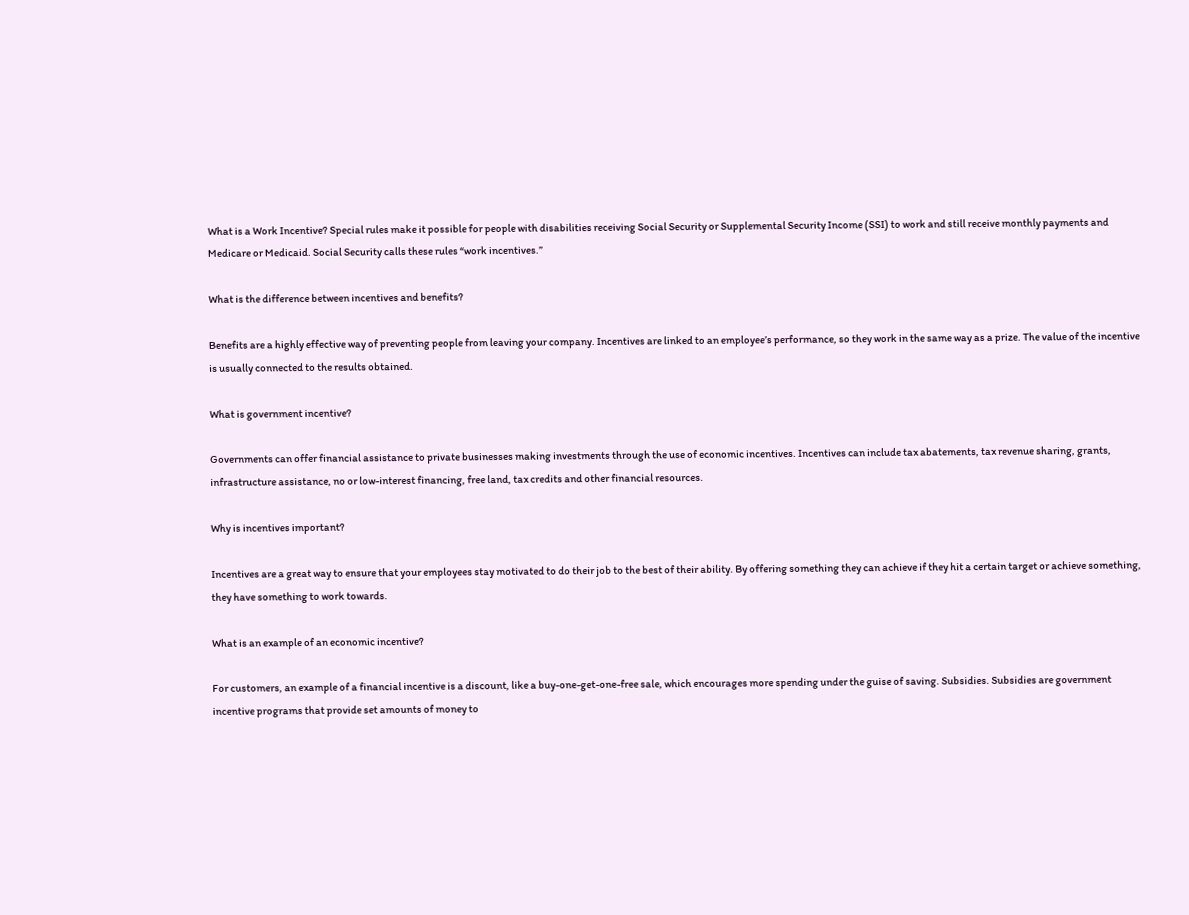What is a Work Incentive? Special rules make it possible for people with disabilities receiving Social Security or Supplemental Security Income (SSI) to work and still receive monthly payments and Medicare or Medicaid. Social Security calls these rules “work incentives.”

What is the difference between incentives and benefits?

Benefits are a highly effective way of preventing people from leaving your company. Incentives are linked to an employee’s performance, so they work in the same way as a prize. The value of the incentive is usually connected to the results obtained.

What is government incentive?

Governments can offer financial assistance to private businesses making investments through the use of economic incentives. Incentives can include tax abatements, tax revenue sharing, grants, infrastructure assistance, no or low-interest financing, free land, tax credits and other financial resources.

Why is incentives important?

Incentives are a great way to ensure that your employees stay motivated to do their job to the best of their ability. By offering something they can achieve if they hit a certain target or achieve something, they have something to work towards.

What is an example of an economic incentive?

For customers, an example of a financial incentive is a discount, like a buy-one-get-one-free sale, which encourages more spending under the guise of saving. Subsidies. Subsidies are government incentive programs that provide set amounts of money to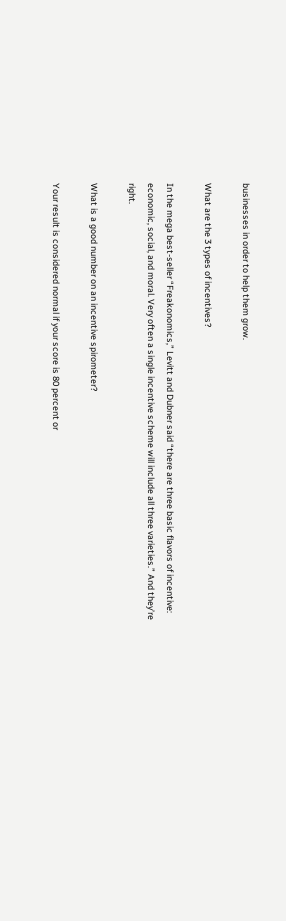businesses in order to help them grow.

What are the 3 types of incentives?

In the mega best-seller “Freakonomics,” Levitt and Dubner said “there are three basic flavors of incentive: economic, social, and moral. Very often a single incentive scheme will include all three varieties.” And they’re right.

What is a good number on an incentive spirometer?

Your result is considered normal if your score is 80 percent or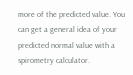more of the predicted value. You can get a general idea of your predicted normal value with a spirometry calculator.